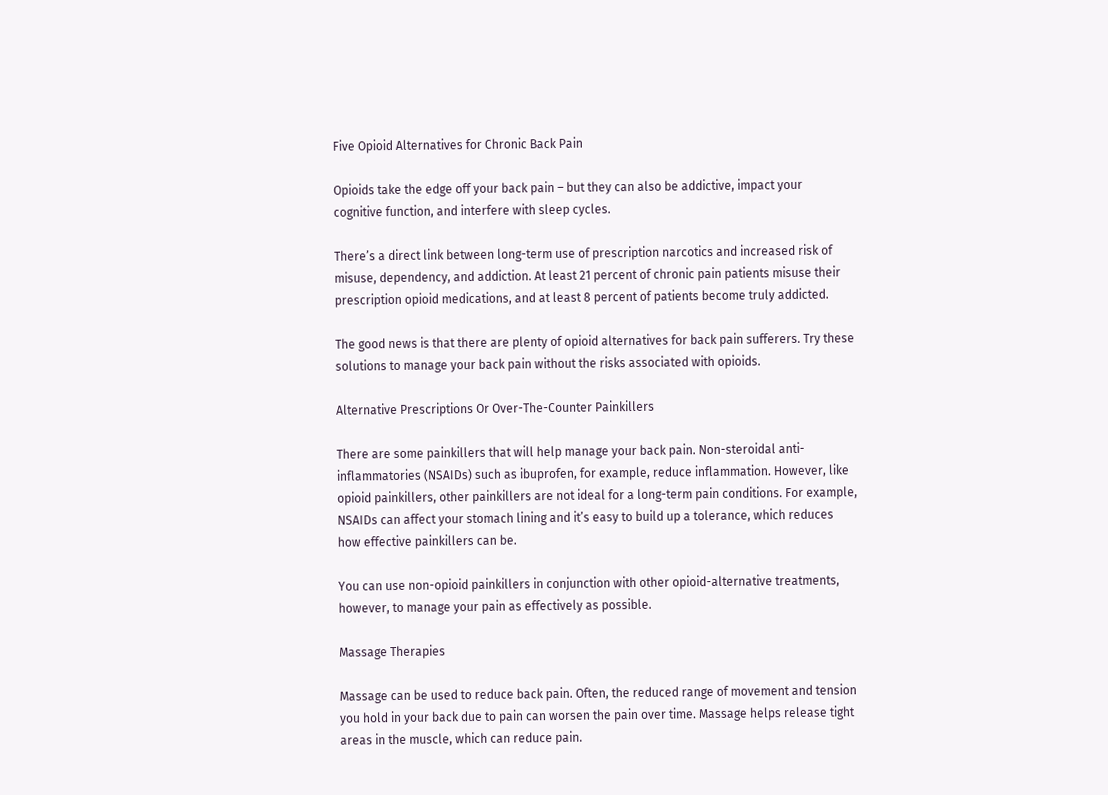Five Opioid Alternatives for Chronic Back Pain

Opioids take the edge off your back pain – but they can also be addictive, impact your cognitive function, and interfere with sleep cycles.

There’s a direct link between long-term use of prescription narcotics and increased risk of misuse, dependency, and addiction. At least 21 percent of chronic pain patients misuse their prescription opioid medications, and at least 8 percent of patients become truly addicted.

The good news is that there are plenty of opioid alternatives for back pain sufferers. Try these solutions to manage your back pain without the risks associated with opioids.

Alternative Prescriptions Or Over-The-Counter Painkillers

There are some painkillers that will help manage your back pain. Non-steroidal anti-inflammatories (NSAIDs) such as ibuprofen, for example, reduce inflammation. However, like opioid painkillers, other painkillers are not ideal for a long-term pain conditions. For example, NSAIDs can affect your stomach lining and it’s easy to build up a tolerance, which reduces how effective painkillers can be.

You can use non-opioid painkillers in conjunction with other opioid-alternative treatments, however, to manage your pain as effectively as possible.

Massage Therapies

Massage can be used to reduce back pain. Often, the reduced range of movement and tension you hold in your back due to pain can worsen the pain over time. Massage helps release tight areas in the muscle, which can reduce pain.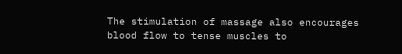The stimulation of massage also encourages blood flow to tense muscles to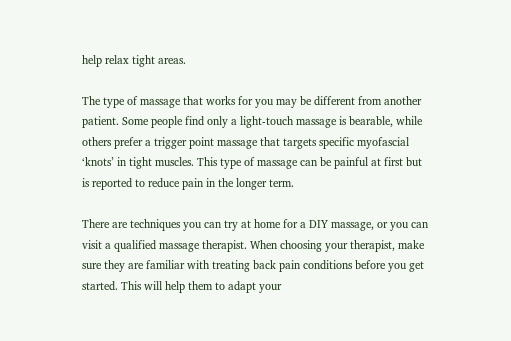help relax tight areas.

The type of massage that works for you may be different from another patient. Some people find only a light-touch massage is bearable, while others prefer a trigger point massage that targets specific myofascial ‘knots’ in tight muscles. This type of massage can be painful at first but is reported to reduce pain in the longer term.

There are techniques you can try at home for a DIY massage, or you can visit a qualified massage therapist. When choosing your therapist, make sure they are familiar with treating back pain conditions before you get started. This will help them to adapt your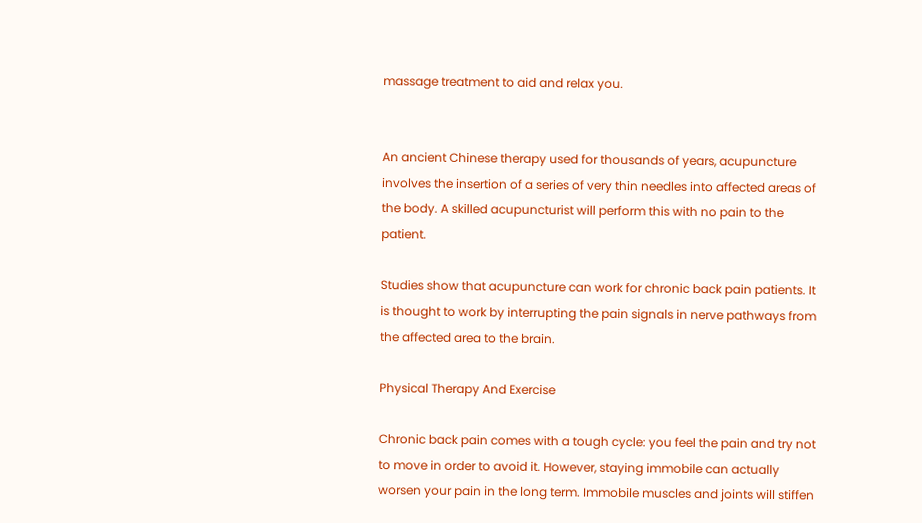massage treatment to aid and relax you.


An ancient Chinese therapy used for thousands of years, acupuncture involves the insertion of a series of very thin needles into affected areas of the body. A skilled acupuncturist will perform this with no pain to the patient.

Studies show that acupuncture can work for chronic back pain patients. It is thought to work by interrupting the pain signals in nerve pathways from the affected area to the brain.

Physical Therapy And Exercise

Chronic back pain comes with a tough cycle: you feel the pain and try not to move in order to avoid it. However, staying immobile can actually worsen your pain in the long term. Immobile muscles and joints will stiffen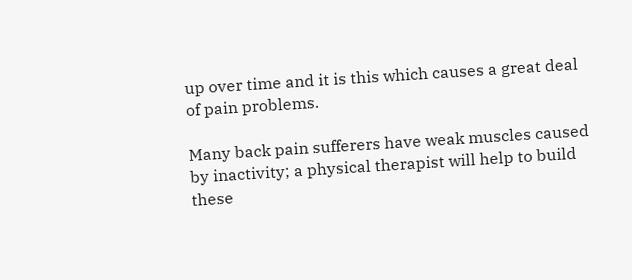up over time and it is this which causes a great deal of pain problems.

Many back pain sufferers have weak muscles caused by inactivity; a physical therapist will help to build these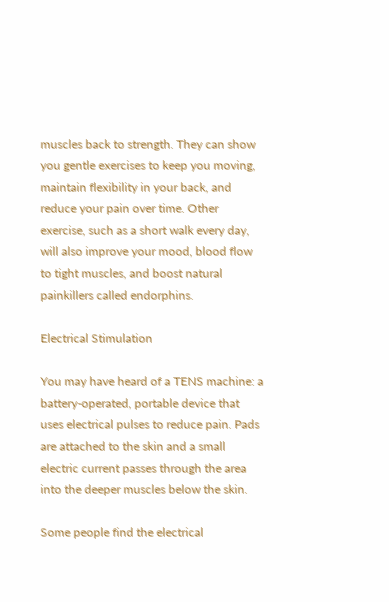muscles back to strength. They can show you gentle exercises to keep you moving, maintain flexibility in your back, and reduce your pain over time. Other exercise, such as a short walk every day, will also improve your mood, blood flow to tight muscles, and boost natural painkillers called endorphins.

Electrical Stimulation

You may have heard of a TENS machine: a battery-operated, portable device that uses electrical pulses to reduce pain. Pads are attached to the skin and a small electric current passes through the area into the deeper muscles below the skin.

Some people find the electrical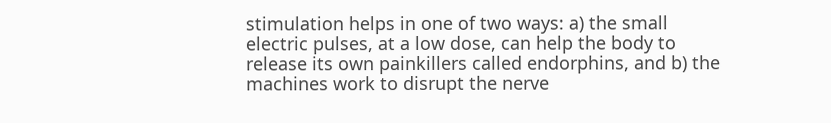stimulation helps in one of two ways: a) the small electric pulses, at a low dose, can help the body to release its own painkillers called endorphins, and b) the machines work to disrupt the nerve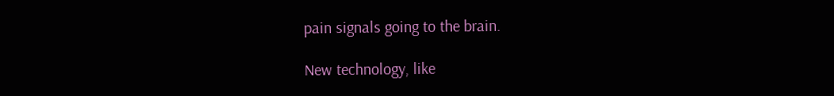pain signals going to the brain.

New technology, like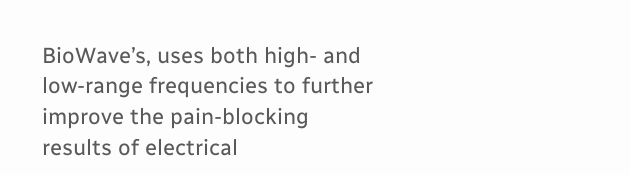BioWave’s, uses both high- and low-range frequencies to further improve the pain-blocking results of electrical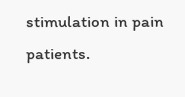stimulation in pain patients.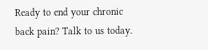Ready to end your chronic back pain? Talk to us today.